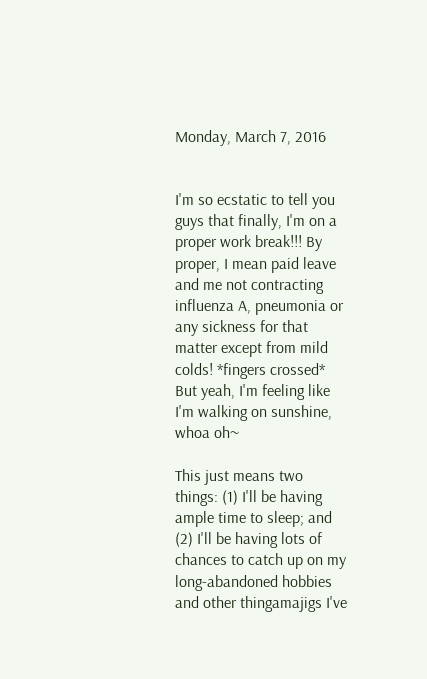Monday, March 7, 2016


I'm so ecstatic to tell you guys that finally, I'm on a proper work break!!! By proper, I mean paid leave and me not contracting influenza A, pneumonia or any sickness for that matter except from mild colds! *fingers crossed* But yeah, I'm feeling like I'm walking on sunshine, whoa oh~

This just means two things: (1) I'll be having ample time to sleep; and (2) I'll be having lots of chances to catch up on my long-abandoned hobbies and other thingamajigs I've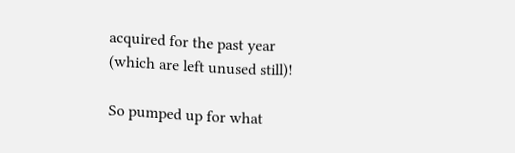acquired for the past year (which are left unused still)!

So pumped up for what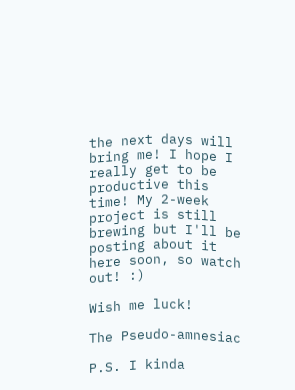the next days will bring me! I hope I really get to be productive this time! My 2-week project is still brewing but I'll be posting about it here soon, so watch out! :)

Wish me luck!

The Pseudo-amnesiac

P.S. I kinda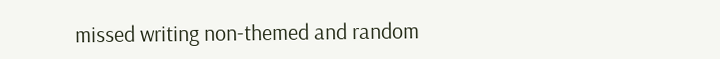missed writing non-themed and random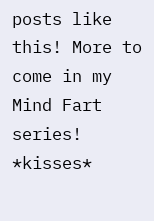posts like this! More to come in my Mind Fart series! *kisses*